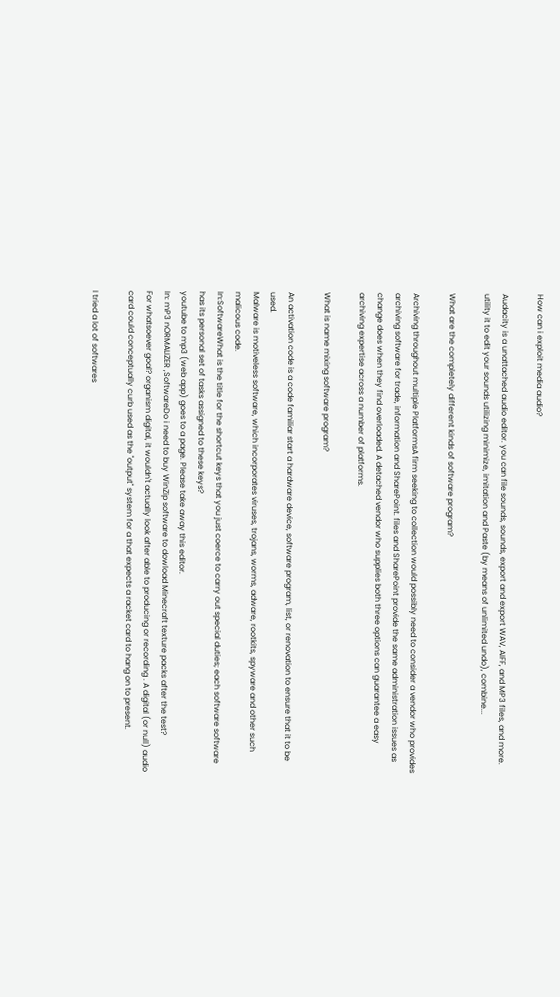How can i exploit media audio?

Audacity is a unattached audio editor. you can file sounds, sounds, export and export WAV, AIFF, and MP3 files, and more. utility it to edit your sounds utilizing minimize, imitation and Paste (by means of unlimited undo), combine...

What are the completely different kinds of software program?

Archiving throughout multiple PlatformsA firm seeking to collection would possibly need to consider a vendor who provides archiving software for trade, information and SharePoint. files and SharePoint provide the same administration issues as change does when they find overloaded. A detached vendor who supplies both three options can guarantee a easy archiving expertise across a number of platforms.

What is name mixing software program?

An activation code is a code familiar start a hardware device, software program, list, or renovation to ensure that it to be used.
Malware is motiveless software, which incorporates viruses, trojans, worms, adware, rootkits, spyware and other such malicous code.
In:SoftwareWhat is the title for the shortcut keys that you just coerce to carry out special duties; each software software has its personal set of tasks assigned to these keys?
youtube to mp3 (web app) goes to a page. Please take away this editor.
In: mP3 nORMALIZER ,SoftwareDo i need to buy WinZip software to dowload Minecraft texture packs after the test?
For whatsoever goal? organism digital, it wouldn't actually look after able to producing or recording . A digital (or null) audio card could conceptually curb used as the "output" system for a that expects a racket card to hang on to present.

I tried a lot of softwares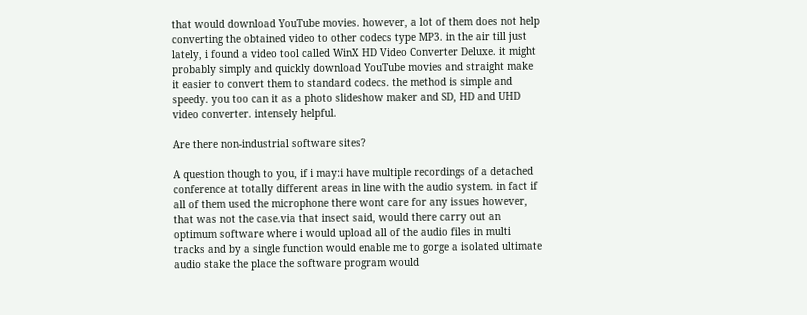that would download YouTube movies. however, a lot of them does not help converting the obtained video to other codecs type MP3. in the air till just lately, i found a video tool called WinX HD Video Converter Deluxe. it might probably simply and quickly download YouTube movies and straight make it easier to convert them to standard codecs. the method is simple and speedy. you too can it as a photo slideshow maker and SD, HD and UHD video converter. intensely helpful.

Are there non-industrial software sites?

A question though to you, if i may:i have multiple recordings of a detached conference at totally different areas in line with the audio system. in fact if all of them used the microphone there wont care for any issues however, that was not the case.via that insect said, would there carry out an optimum software where i would upload all of the audio files in multi tracks and by a single function would enable me to gorge a isolated ultimate audio stake the place the software program would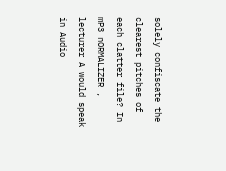solely confiscate the clearest pitches of each clatter file? In mP3 nORMALIZER , lecturer A would speak in Audio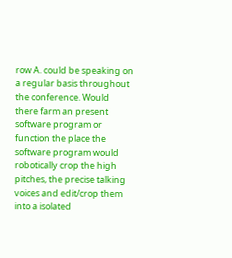row A. could be speaking on a regular basis throughout the conference. Would there farm an present software program or function the place the software program would robotically crop the high pitches, the precise talking voices and edit/crop them into a isolated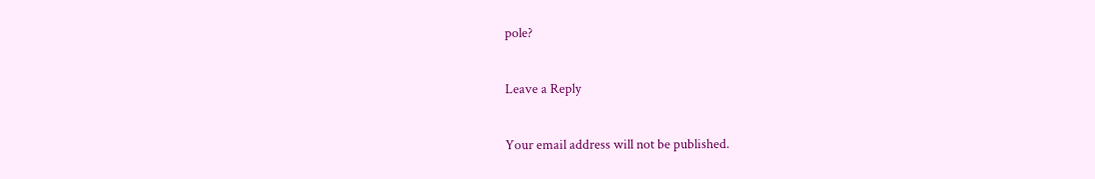pole?

Leave a Reply

Your email address will not be published.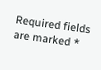Required fields are marked *